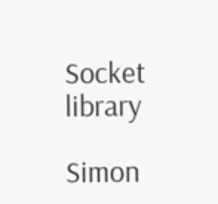Socket library

Simon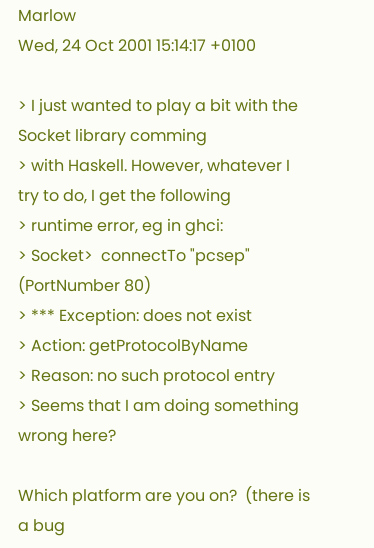Marlow
Wed, 24 Oct 2001 15:14:17 +0100

> I just wanted to play a bit with the Socket library comming
> with Haskell. However, whatever I try to do, I get the following
> runtime error, eg in ghci:
> Socket>  connectTo "pcsep" (PortNumber 80)
> *** Exception: does not exist
> Action: getProtocolByName
> Reason: no such protocol entry
> Seems that I am doing something wrong here?

Which platform are you on?  (there is a bug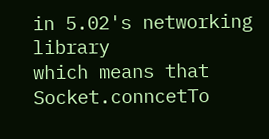in 5.02's networking library
which means that Socket.conncetTo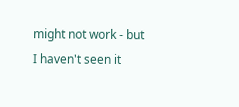might not work - but I haven't seen it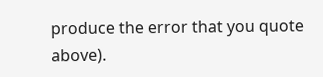produce the error that you quote above).